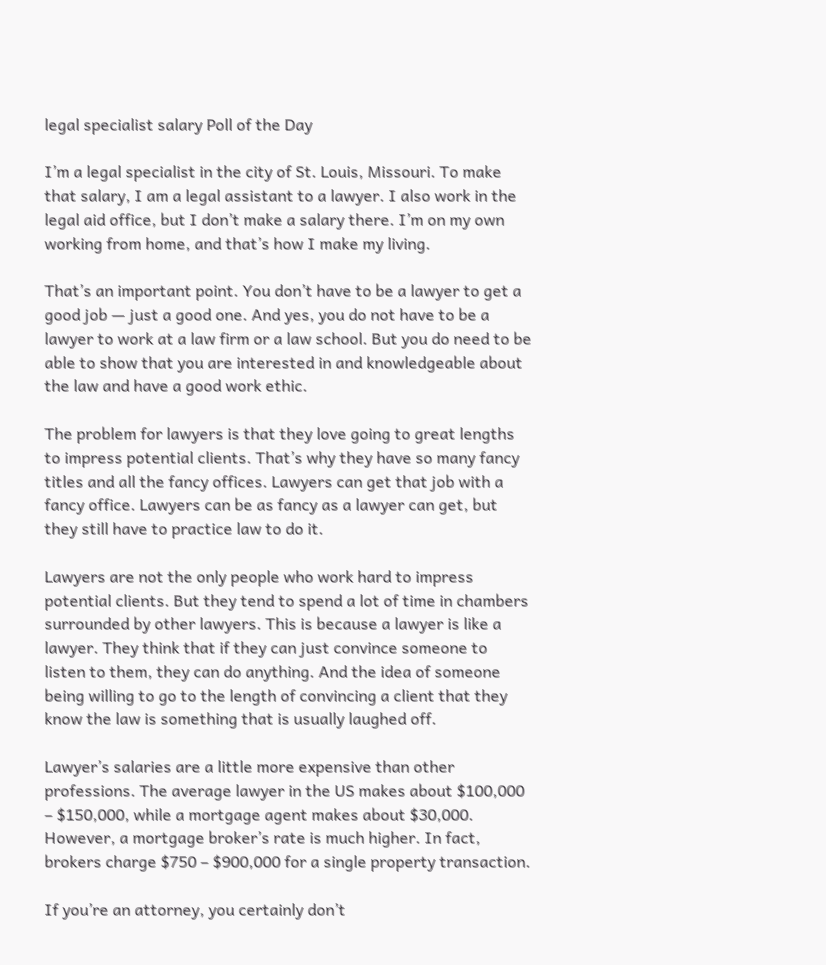legal specialist salary Poll of the Day

I’m a legal specialist in the city of St. Louis, Missouri. To make that salary, I am a legal assistant to a lawyer. I also work in the legal aid office, but I don’t make a salary there. I’m on my own working from home, and that’s how I make my living.

That’s an important point. You don’t have to be a lawyer to get a good job — just a good one. And yes, you do not have to be a lawyer to work at a law firm or a law school. But you do need to be able to show that you are interested in and knowledgeable about the law and have a good work ethic.

The problem for lawyers is that they love going to great lengths to impress potential clients. That’s why they have so many fancy titles and all the fancy offices. Lawyers can get that job with a fancy office. Lawyers can be as fancy as a lawyer can get, but they still have to practice law to do it.

Lawyers are not the only people who work hard to impress potential clients. But they tend to spend a lot of time in chambers surrounded by other lawyers. This is because a lawyer is like a lawyer. They think that if they can just convince someone to listen to them, they can do anything. And the idea of someone being willing to go to the length of convincing a client that they know the law is something that is usually laughed off.

Lawyer’s salaries are a little more expensive than other professions. The average lawyer in the US makes about $100,000 – $150,000, while a mortgage agent makes about $30,000. However, a mortgage broker’s rate is much higher. In fact, brokers charge $750 – $900,000 for a single property transaction.

If you’re an attorney, you certainly don’t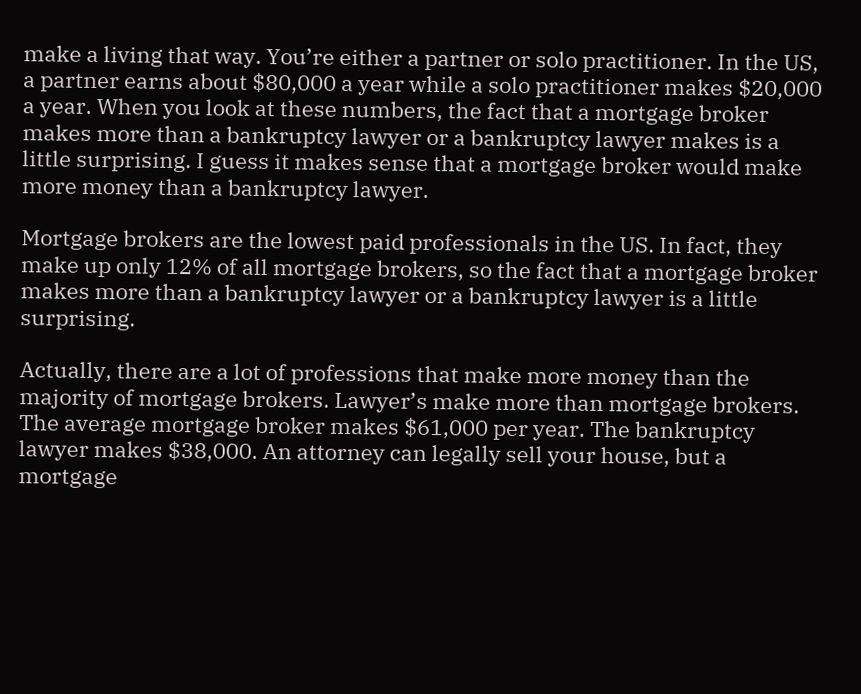make a living that way. You’re either a partner or solo practitioner. In the US, a partner earns about $80,000 a year while a solo practitioner makes $20,000 a year. When you look at these numbers, the fact that a mortgage broker makes more than a bankruptcy lawyer or a bankruptcy lawyer makes is a little surprising. I guess it makes sense that a mortgage broker would make more money than a bankruptcy lawyer.

Mortgage brokers are the lowest paid professionals in the US. In fact, they make up only 12% of all mortgage brokers, so the fact that a mortgage broker makes more than a bankruptcy lawyer or a bankruptcy lawyer is a little surprising.

Actually, there are a lot of professions that make more money than the majority of mortgage brokers. Lawyer’s make more than mortgage brokers. The average mortgage broker makes $61,000 per year. The bankruptcy lawyer makes $38,000. An attorney can legally sell your house, but a mortgage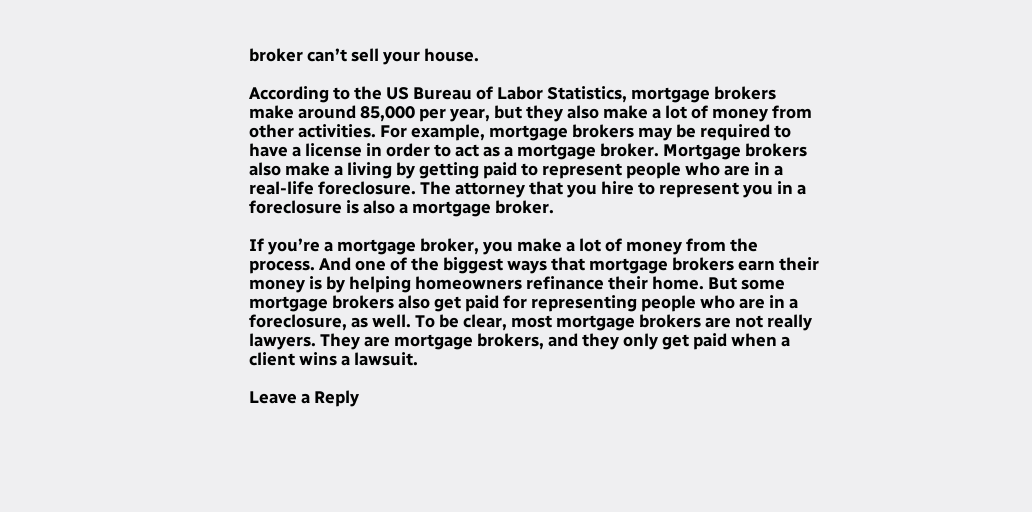broker can’t sell your house.

According to the US Bureau of Labor Statistics, mortgage brokers make around 85,000 per year, but they also make a lot of money from other activities. For example, mortgage brokers may be required to have a license in order to act as a mortgage broker. Mortgage brokers also make a living by getting paid to represent people who are in a real-life foreclosure. The attorney that you hire to represent you in a foreclosure is also a mortgage broker.

If you’re a mortgage broker, you make a lot of money from the process. And one of the biggest ways that mortgage brokers earn their money is by helping homeowners refinance their home. But some mortgage brokers also get paid for representing people who are in a foreclosure, as well. To be clear, most mortgage brokers are not really lawyers. They are mortgage brokers, and they only get paid when a client wins a lawsuit.

Leave a Reply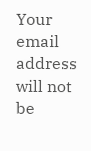Your email address will not be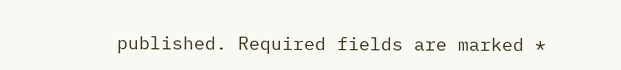published. Required fields are marked *